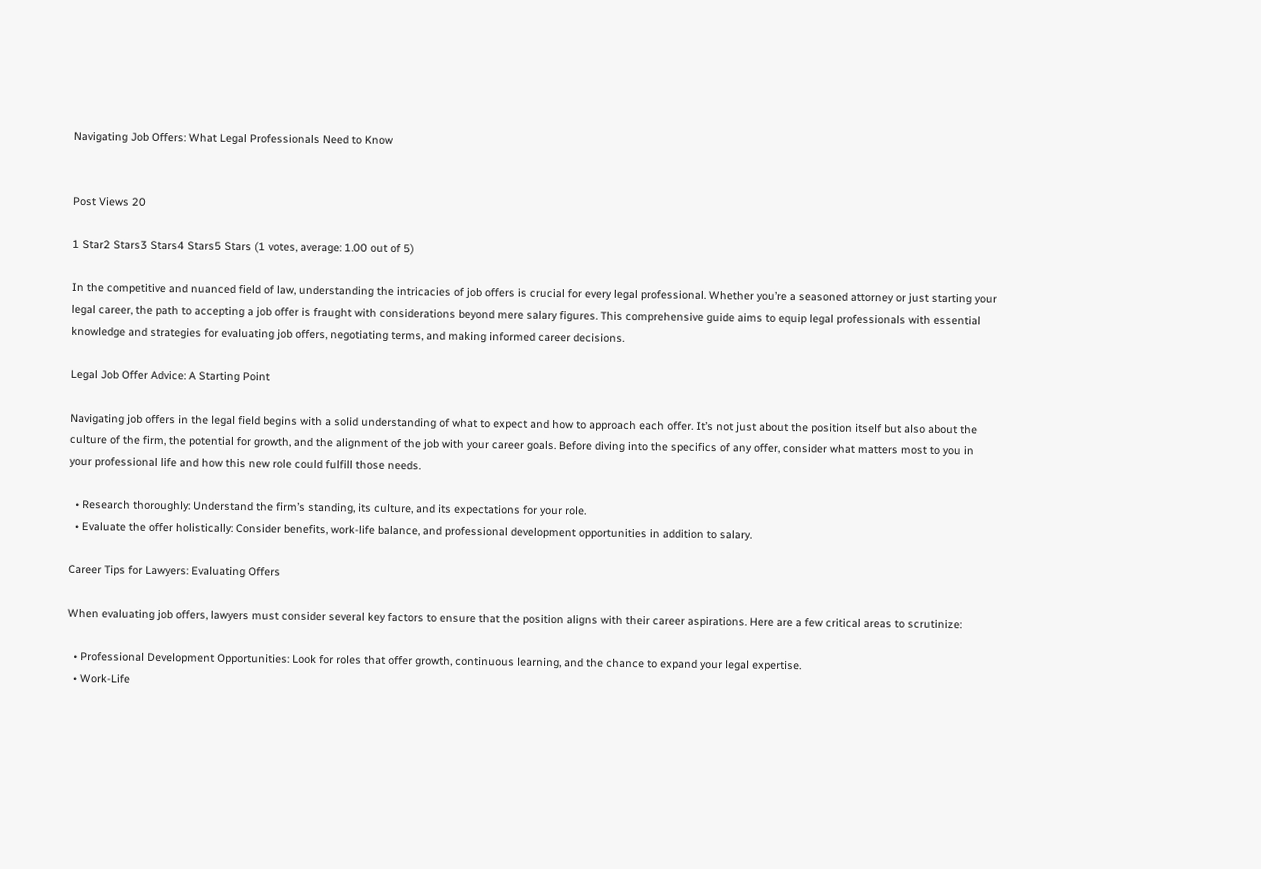Navigating Job Offers: What Legal Professionals Need to Know


Post Views 20

1 Star2 Stars3 Stars4 Stars5 Stars (1 votes, average: 1.00 out of 5)

In the competitive and nuanced field of law, understanding the intricacies of job offers is crucial for every legal professional. Whether you’re a seasoned attorney or just starting your legal career, the path to accepting a job offer is fraught with considerations beyond mere salary figures. This comprehensive guide aims to equip legal professionals with essential knowledge and strategies for evaluating job offers, negotiating terms, and making informed career decisions.

Legal Job Offer Advice: A Starting Point

Navigating job offers in the legal field begins with a solid understanding of what to expect and how to approach each offer. It’s not just about the position itself but also about the culture of the firm, the potential for growth, and the alignment of the job with your career goals. Before diving into the specifics of any offer, consider what matters most to you in your professional life and how this new role could fulfill those needs.

  • Research thoroughly: Understand the firm’s standing, its culture, and its expectations for your role.
  • Evaluate the offer holistically: Consider benefits, work-life balance, and professional development opportunities in addition to salary.

Career Tips for Lawyers: Evaluating Offers

When evaluating job offers, lawyers must consider several key factors to ensure that the position aligns with their career aspirations. Here are a few critical areas to scrutinize:

  • Professional Development Opportunities: Look for roles that offer growth, continuous learning, and the chance to expand your legal expertise.
  • Work-Life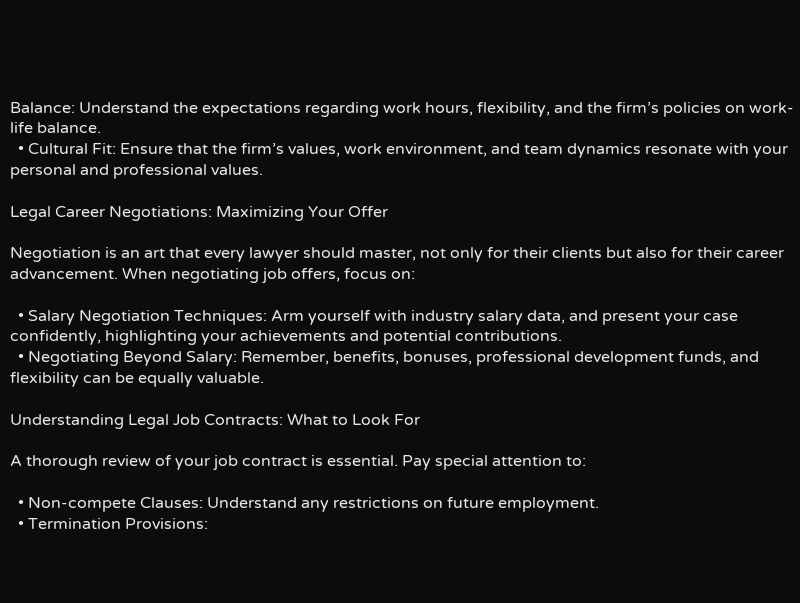Balance: Understand the expectations regarding work hours, flexibility, and the firm’s policies on work-life balance.
  • Cultural Fit: Ensure that the firm’s values, work environment, and team dynamics resonate with your personal and professional values.

Legal Career Negotiations: Maximizing Your Offer

Negotiation is an art that every lawyer should master, not only for their clients but also for their career advancement. When negotiating job offers, focus on:

  • Salary Negotiation Techniques: Arm yourself with industry salary data, and present your case confidently, highlighting your achievements and potential contributions.
  • Negotiating Beyond Salary: Remember, benefits, bonuses, professional development funds, and flexibility can be equally valuable.

Understanding Legal Job Contracts: What to Look For

A thorough review of your job contract is essential. Pay special attention to:

  • Non-compete Clauses: Understand any restrictions on future employment.
  • Termination Provisions: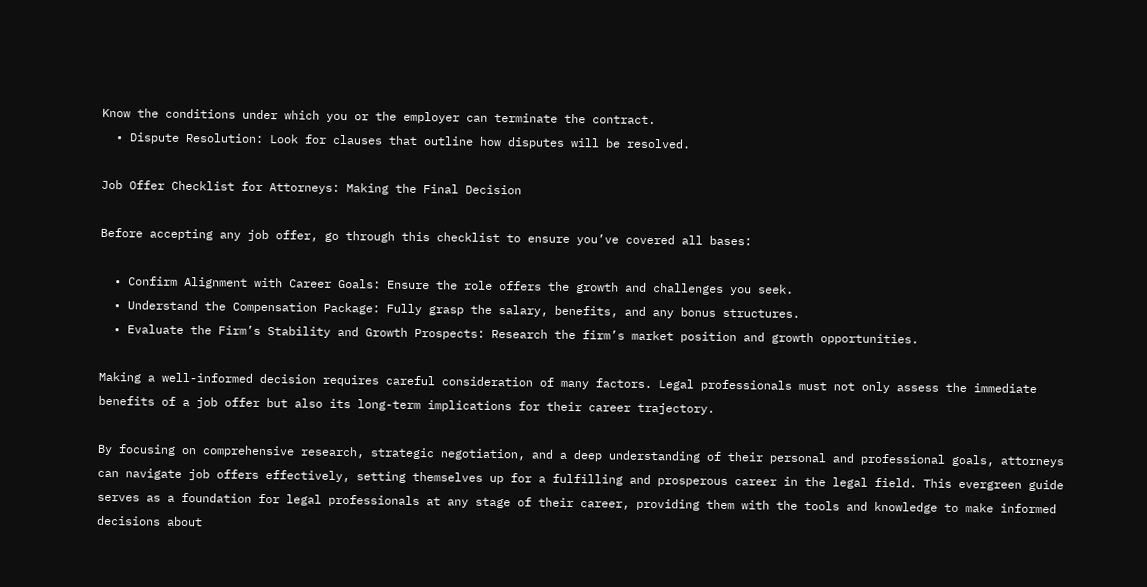Know the conditions under which you or the employer can terminate the contract.
  • Dispute Resolution: Look for clauses that outline how disputes will be resolved.

Job Offer Checklist for Attorneys: Making the Final Decision

Before accepting any job offer, go through this checklist to ensure you’ve covered all bases:

  • Confirm Alignment with Career Goals: Ensure the role offers the growth and challenges you seek.
  • Understand the Compensation Package: Fully grasp the salary, benefits, and any bonus structures.
  • Evaluate the Firm’s Stability and Growth Prospects: Research the firm’s market position and growth opportunities.

Making a well-informed decision requires careful consideration of many factors. Legal professionals must not only assess the immediate benefits of a job offer but also its long-term implications for their career trajectory.

By focusing on comprehensive research, strategic negotiation, and a deep understanding of their personal and professional goals, attorneys can navigate job offers effectively, setting themselves up for a fulfilling and prosperous career in the legal field. This evergreen guide serves as a foundation for legal professionals at any stage of their career, providing them with the tools and knowledge to make informed decisions about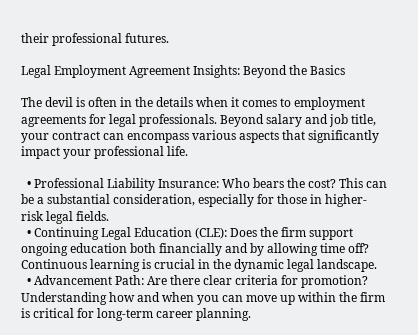their professional futures.

Legal Employment Agreement Insights: Beyond the Basics

The devil is often in the details when it comes to employment agreements for legal professionals. Beyond salary and job title, your contract can encompass various aspects that significantly impact your professional life.

  • Professional Liability Insurance: Who bears the cost? This can be a substantial consideration, especially for those in higher-risk legal fields.
  • Continuing Legal Education (CLE): Does the firm support ongoing education both financially and by allowing time off? Continuous learning is crucial in the dynamic legal landscape.
  • Advancement Path: Are there clear criteria for promotion? Understanding how and when you can move up within the firm is critical for long-term career planning.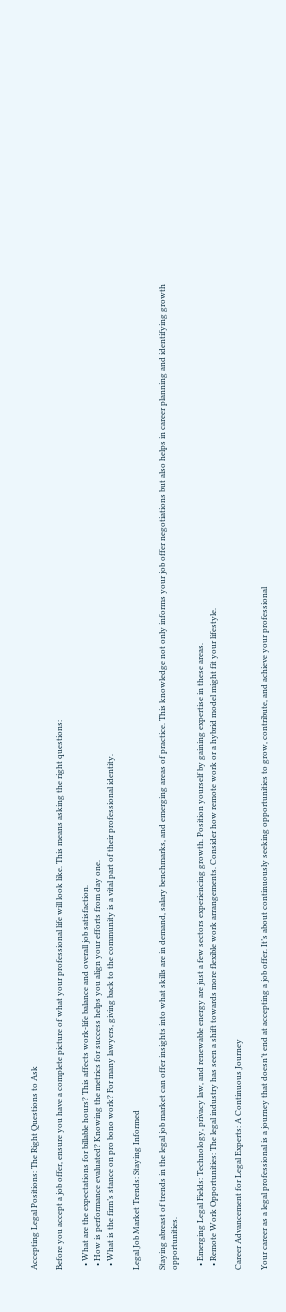Accepting Legal Positions: The Right Questions to Ask

Before you accept a job offer, ensure you have a complete picture of what your professional life will look like. This means asking the right questions:

  • What are the expectations for billable hours? This affects work-life balance and overall job satisfaction.
  • How is performance evaluated? Knowing the metrics for success helps you align your efforts from day one.
  • What is the firm’s stance on pro bono work? For many lawyers, giving back to the community is a vital part of their professional identity.

Legal Job Market Trends: Staying Informed

Staying abreast of trends in the legal job market can offer insights into what skills are in demand, salary benchmarks, and emerging areas of practice. This knowledge not only informs your job offer negotiations but also helps in career planning and identifying growth opportunities.

  • Emerging Legal Fields: Technology, privacy law, and renewable energy are just a few sectors experiencing growth. Position yourself by gaining expertise in these areas.
  • Remote Work Opportunities: The legal industry has seen a shift towards more flexible work arrangements. Consider how remote work or a hybrid model might fit your lifestyle.

Career Advancement for Legal Experts: A Continuous Journey

Your career as a legal professional is a journey that doesn’t end at accepting a job offer. It’s about continuously seeking opportunities to grow, contribute, and achieve your professional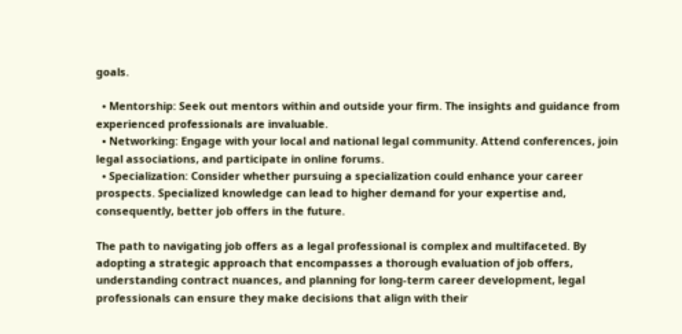goals.

  • Mentorship: Seek out mentors within and outside your firm. The insights and guidance from experienced professionals are invaluable.
  • Networking: Engage with your local and national legal community. Attend conferences, join legal associations, and participate in online forums.
  • Specialization: Consider whether pursuing a specialization could enhance your career prospects. Specialized knowledge can lead to higher demand for your expertise and, consequently, better job offers in the future.

The path to navigating job offers as a legal professional is complex and multifaceted. By adopting a strategic approach that encompasses a thorough evaluation of job offers, understanding contract nuances, and planning for long-term career development, legal professionals can ensure they make decisions that align with their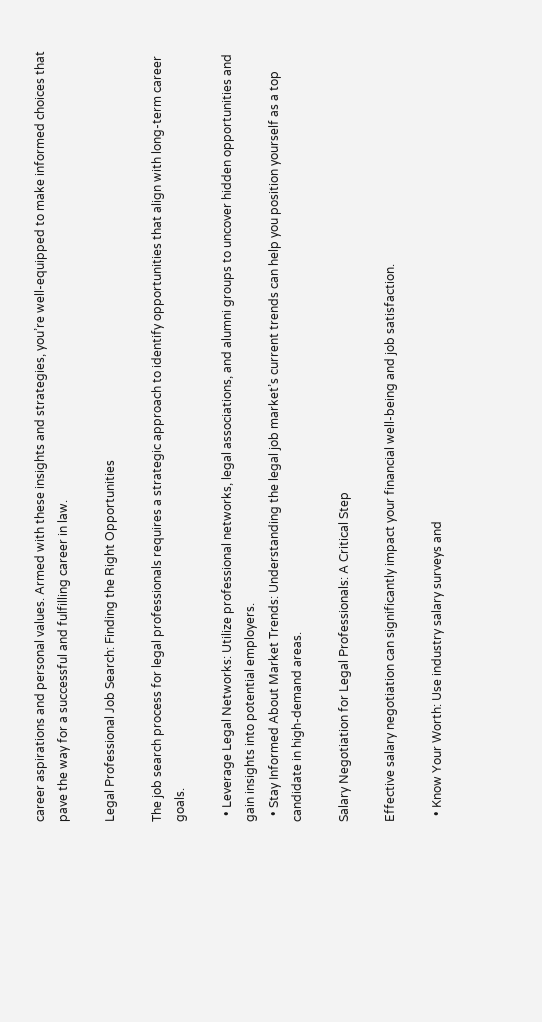career aspirations and personal values. Armed with these insights and strategies, you’re well-equipped to make informed choices that pave the way for a successful and fulfilling career in law.

Legal Professional Job Search: Finding the Right Opportunities

The job search process for legal professionals requires a strategic approach to identify opportunities that align with long-term career goals.

  • Leverage Legal Networks: Utilize professional networks, legal associations, and alumni groups to uncover hidden opportunities and gain insights into potential employers.
  • Stay Informed About Market Trends: Understanding the legal job market’s current trends can help you position yourself as a top candidate in high-demand areas.

Salary Negotiation for Legal Professionals: A Critical Step

Effective salary negotiation can significantly impact your financial well-being and job satisfaction.

  • Know Your Worth: Use industry salary surveys and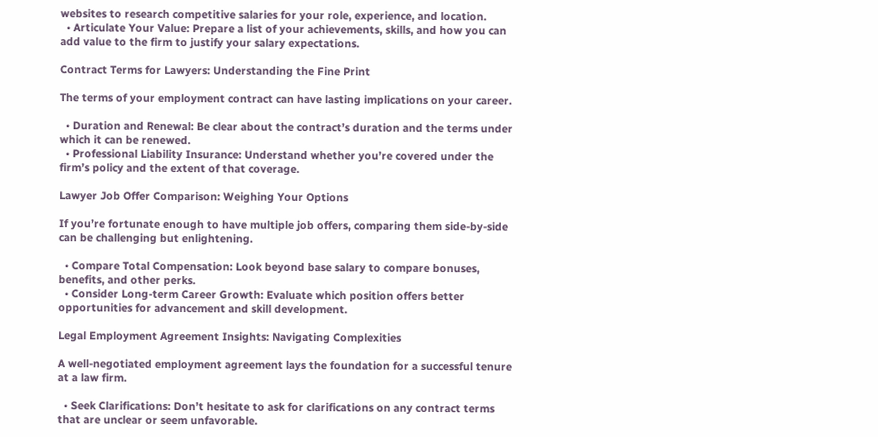websites to research competitive salaries for your role, experience, and location.
  • Articulate Your Value: Prepare a list of your achievements, skills, and how you can add value to the firm to justify your salary expectations.

Contract Terms for Lawyers: Understanding the Fine Print

The terms of your employment contract can have lasting implications on your career.

  • Duration and Renewal: Be clear about the contract’s duration and the terms under which it can be renewed.
  • Professional Liability Insurance: Understand whether you’re covered under the firm’s policy and the extent of that coverage.

Lawyer Job Offer Comparison: Weighing Your Options

If you’re fortunate enough to have multiple job offers, comparing them side-by-side can be challenging but enlightening.

  • Compare Total Compensation: Look beyond base salary to compare bonuses, benefits, and other perks.
  • Consider Long-term Career Growth: Evaluate which position offers better opportunities for advancement and skill development.

Legal Employment Agreement Insights: Navigating Complexities

A well-negotiated employment agreement lays the foundation for a successful tenure at a law firm.

  • Seek Clarifications: Don’t hesitate to ask for clarifications on any contract terms that are unclear or seem unfavorable.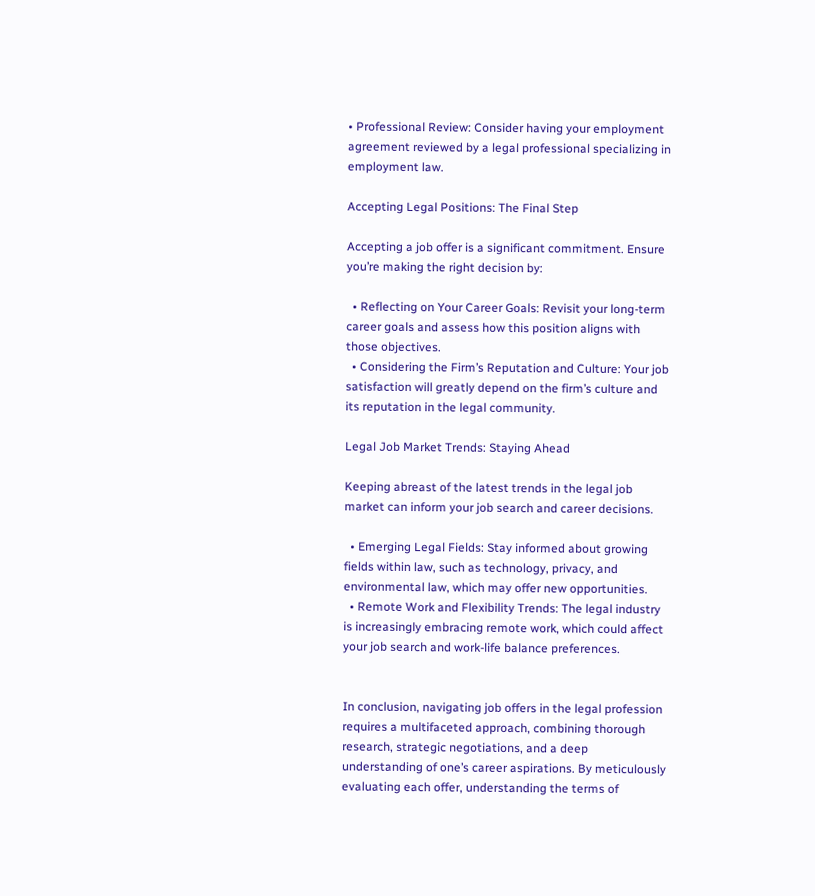• Professional Review: Consider having your employment agreement reviewed by a legal professional specializing in employment law.

Accepting Legal Positions: The Final Step

Accepting a job offer is a significant commitment. Ensure you’re making the right decision by:

  • Reflecting on Your Career Goals: Revisit your long-term career goals and assess how this position aligns with those objectives.
  • Considering the Firm’s Reputation and Culture: Your job satisfaction will greatly depend on the firm’s culture and its reputation in the legal community.

Legal Job Market Trends: Staying Ahead

Keeping abreast of the latest trends in the legal job market can inform your job search and career decisions.

  • Emerging Legal Fields: Stay informed about growing fields within law, such as technology, privacy, and environmental law, which may offer new opportunities.
  • Remote Work and Flexibility Trends: The legal industry is increasingly embracing remote work, which could affect your job search and work-life balance preferences.


In conclusion, navigating job offers in the legal profession requires a multifaceted approach, combining thorough research, strategic negotiations, and a deep understanding of one’s career aspirations. By meticulously evaluating each offer, understanding the terms of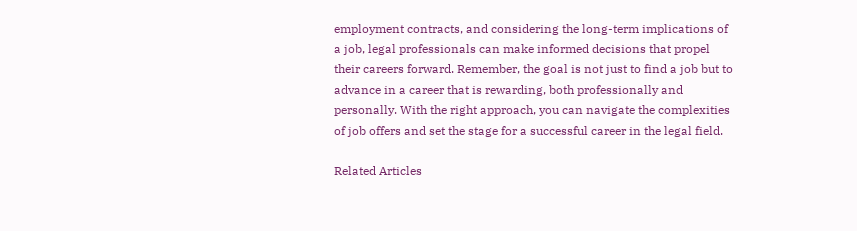employment contracts, and considering the long-term implications of a job, legal professionals can make informed decisions that propel their careers forward. Remember, the goal is not just to find a job but to advance in a career that is rewarding, both professionally and personally. With the right approach, you can navigate the complexities of job offers and set the stage for a successful career in the legal field.

Related Articles